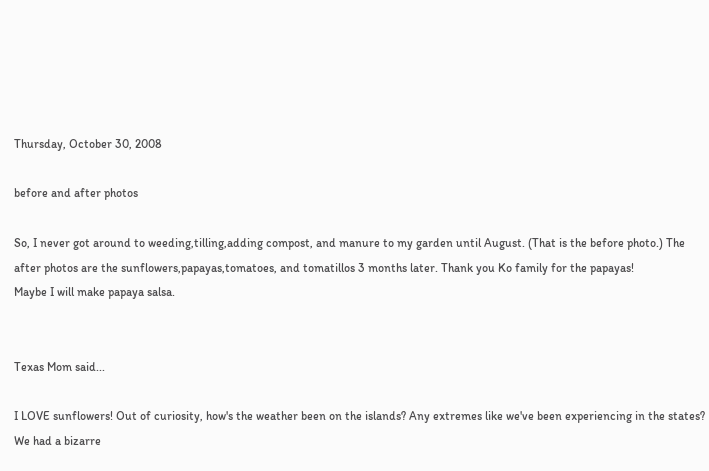Thursday, October 30, 2008

before and after photos

So, I never got around to weeding,tilling,adding compost, and manure to my garden until August. (That is the before photo.) The after photos are the sunflowers,papayas,tomatoes, and tomatillos 3 months later. Thank you Ko family for the papayas!
Maybe I will make papaya salsa.


Texas Mom said...

I LOVE sunflowers! Out of curiosity, how's the weather been on the islands? Any extremes like we've been experiencing in the states? We had a bizarre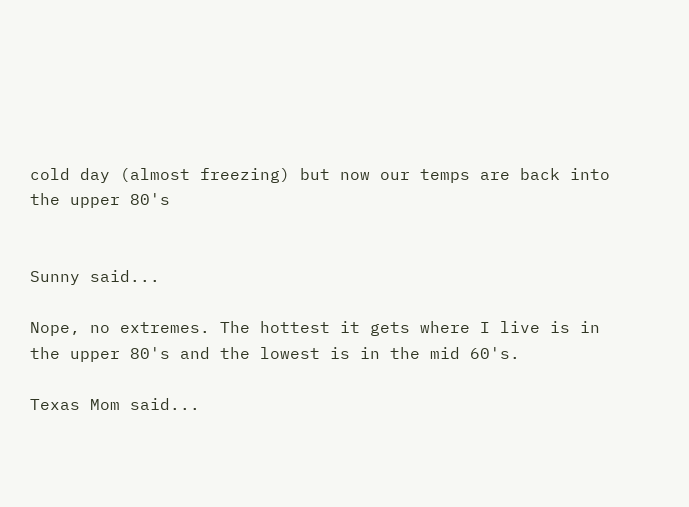cold day (almost freezing) but now our temps are back into the upper 80's


Sunny said...

Nope, no extremes. The hottest it gets where I live is in the upper 80's and the lowest is in the mid 60's.

Texas Mom said...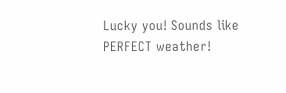Lucky you! Sounds like PERFECT weather!